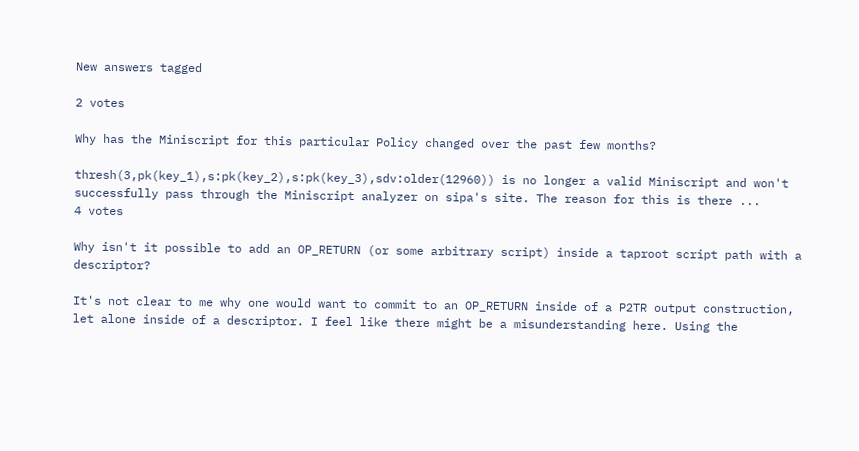New answers tagged

2 votes

Why has the Miniscript for this particular Policy changed over the past few months?

thresh(3,pk(key_1),s:pk(key_2),s:pk(key_3),sdv:older(12960)) is no longer a valid Miniscript and won't successfully pass through the Miniscript analyzer on sipa's site. The reason for this is there ...
4 votes

Why isn't it possible to add an OP_RETURN (or some arbitrary script) inside a taproot script path with a descriptor?

It's not clear to me why one would want to commit to an OP_RETURN inside of a P2TR output construction, let alone inside of a descriptor. I feel like there might be a misunderstanding here. Using the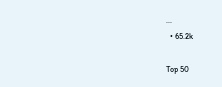...
  • 65.2k

Top 50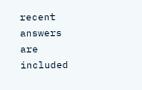recent answers are included